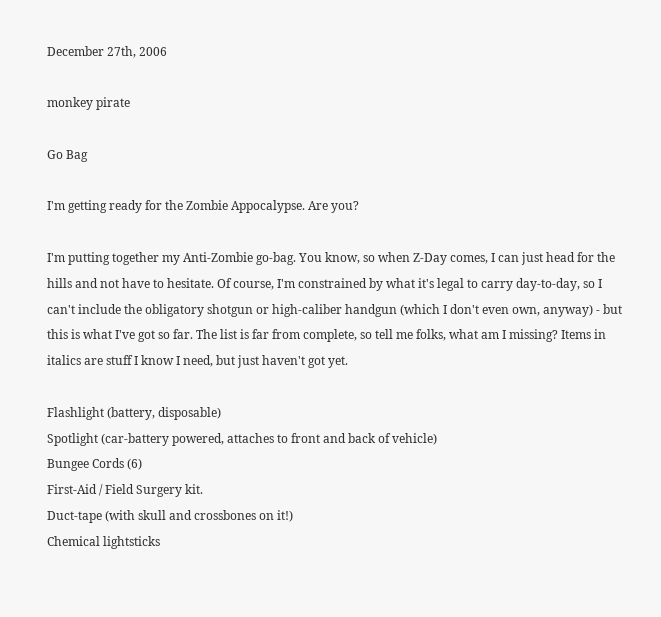December 27th, 2006

monkey pirate

Go Bag

I'm getting ready for the Zombie Appocalypse. Are you?

I'm putting together my Anti-Zombie go-bag. You know, so when Z-Day comes, I can just head for the hills and not have to hesitate. Of course, I'm constrained by what it's legal to carry day-to-day, so I can't include the obligatory shotgun or high-caliber handgun (which I don't even own, anyway) - but this is what I've got so far. The list is far from complete, so tell me folks, what am I missing? Items in italics are stuff I know I need, but just haven't got yet.

Flashlight (battery, disposable)
Spotlight (car-battery powered, attaches to front and back of vehicle)
Bungee Cords (6)
First-Aid / Field Surgery kit.
Duct-tape (with skull and crossbones on it!)
Chemical lightsticks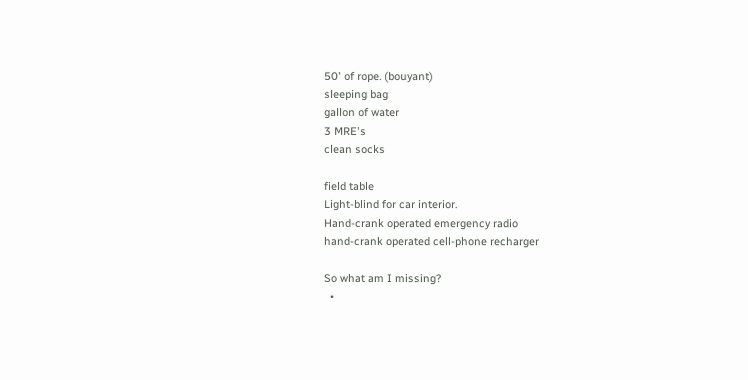50' of rope. (bouyant)
sleeping bag
gallon of water
3 MRE's
clean socks

field table
Light-blind for car interior.
Hand-crank operated emergency radio
hand-crank operated cell-phone recharger

So what am I missing?
  •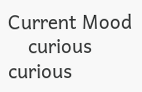Current Mood
    curious curious